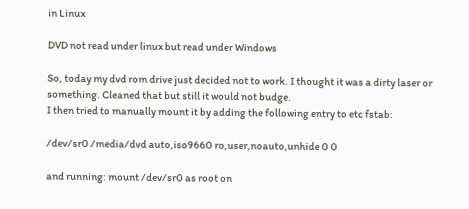in Linux

DVD not read under linux but read under Windows

So, today my dvd rom drive just decided not to work. I thought it was a dirty laser or something. Cleaned that but still it would not budge.
I then tried to manually mount it by adding the following entry to etc fstab:

/dev/sr0 /media/dvd auto,iso9660 ro,user,noauto,unhide 0 0

and running: mount /dev/sr0 as root on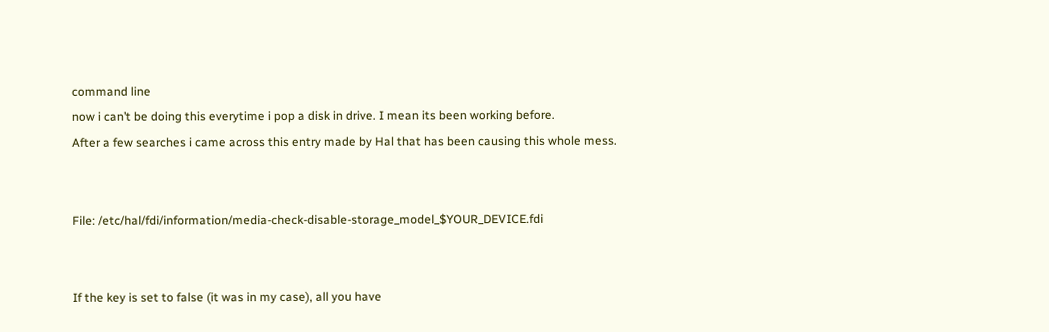command line
now i can’t be doing this everytime i pop a disk in drive. I mean its been working before.
After a few searches i came across this entry made by Hal that has been causing this whole mess.


File: /etc/hal/fdi/information/media-check-disable-storage_model_$YOUR_DEVICE.fdi


If the key is set to false (it was in my case), all you have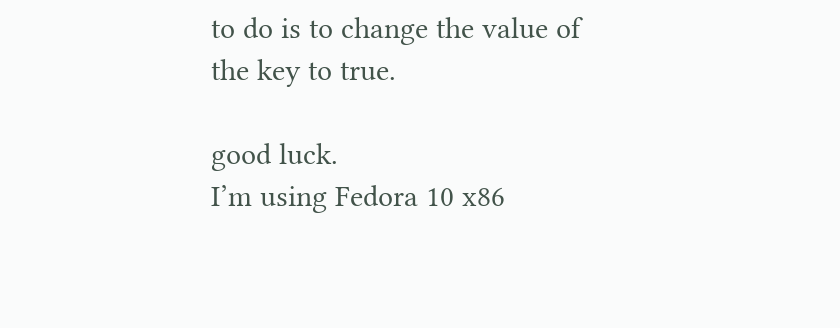to do is to change the value of the key to true.

good luck.
I’m using Fedora 10 x86